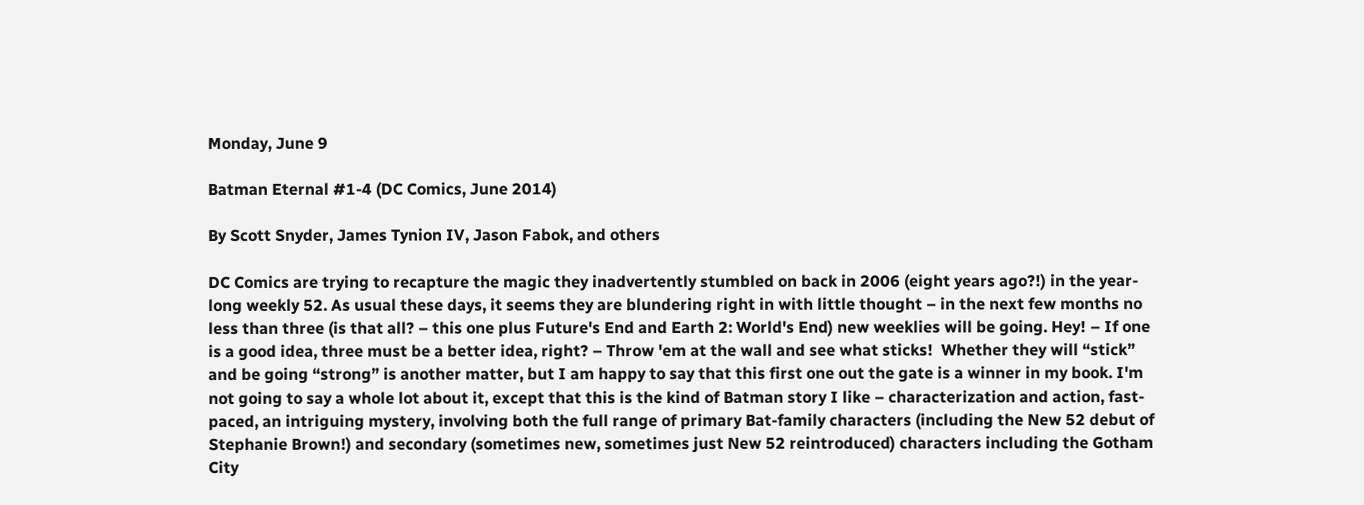Monday, June 9

Batman Eternal #1-4 (DC Comics, June 2014)

By Scott Snyder, James Tynion IV, Jason Fabok, and others

DC Comics are trying to recapture the magic they inadvertently stumbled on back in 2006 (eight years ago?!) in the year-long weekly 52. As usual these days, it seems they are blundering right in with little thought – in the next few months no less than three (is that all? – this one plus Future's End and Earth 2: World's End) new weeklies will be going. Hey! – If one is a good idea, three must be a better idea, right? – Throw 'em at the wall and see what sticks!  Whether they will “stick” and be going “strong” is another matter, but I am happy to say that this first one out the gate is a winner in my book. I'm not going to say a whole lot about it, except that this is the kind of Batman story I like – characterization and action, fast-paced, an intriguing mystery, involving both the full range of primary Bat-family characters (including the New 52 debut of Stephanie Brown!) and secondary (sometimes new, sometimes just New 52 reintroduced) characters including the Gotham City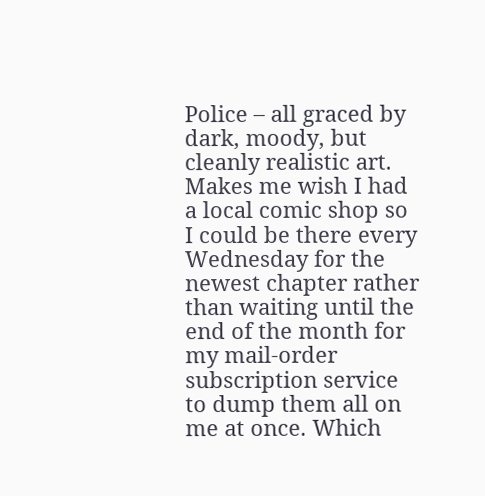Police – all graced by dark, moody, but cleanly realistic art. Makes me wish I had a local comic shop so I could be there every Wednesday for the newest chapter rather than waiting until the end of the month for my mail-order subscription service to dump them all on me at once. Which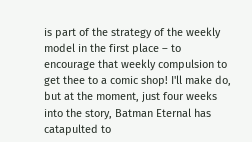is part of the strategy of the weekly model in the first place – to encourage that weekly compulsion to get thee to a comic shop! I'll make do, but at the moment, just four weeks into the story, Batman Eternal has catapulted to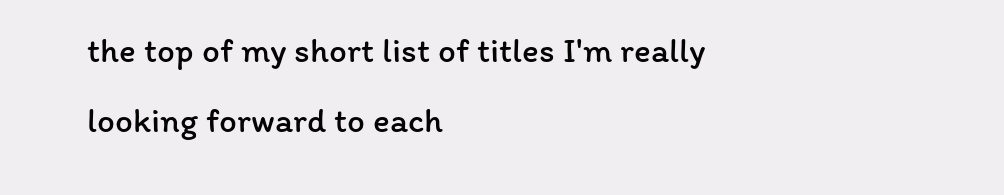the top of my short list of titles I'm really looking forward to each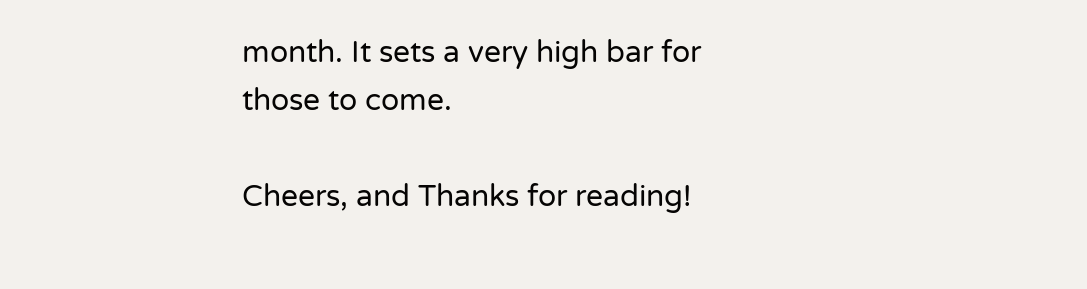month. It sets a very high bar for those to come.

Cheers, and Thanks for reading!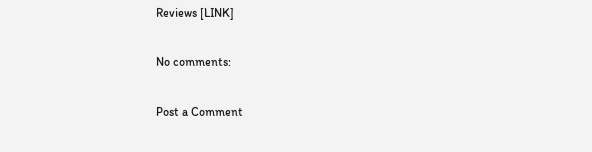Reviews [LINK]

No comments:

Post a Comment